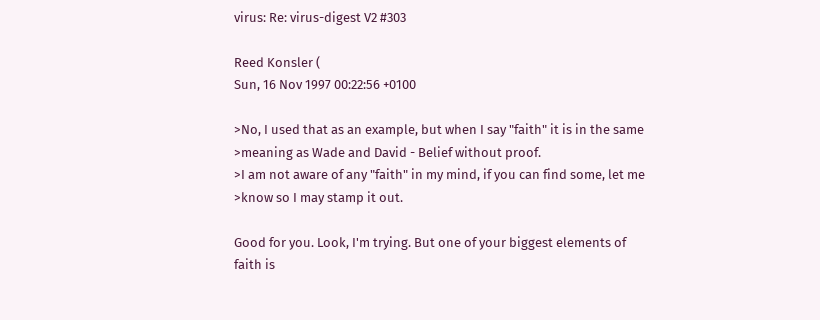virus: Re: virus-digest V2 #303

Reed Konsler (
Sun, 16 Nov 1997 00:22:56 +0100

>No, I used that as an example, but when I say "faith" it is in the same
>meaning as Wade and David - Belief without proof.
>I am not aware of any "faith" in my mind, if you can find some, let me
>know so I may stamp it out.

Good for you. Look, I'm trying. But one of your biggest elements of
faith is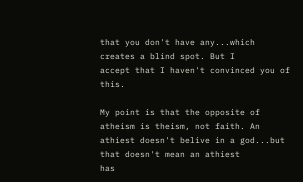that you don't have any...which creates a blind spot. But I
accept that I haven't convinced you of this.

My point is that the opposite of atheism is theism, not faith. An
athiest doesn't belive in a god...but that doesn't mean an athiest
has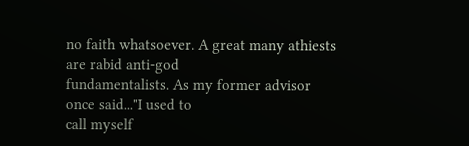no faith whatsoever. A great many athiests are rabid anti-god
fundamentalists. As my former advisor once said..."I used to
call myself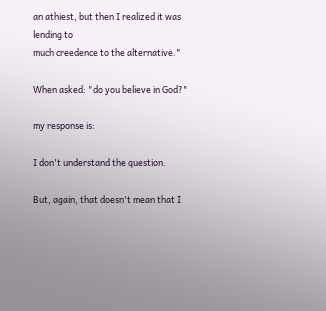an athiest, but then I realized it was lending to
much creedence to the alternative."

When asked: "do you believe in God?"

my response is:

I don't understand the question.

But, again, that doesn't mean that I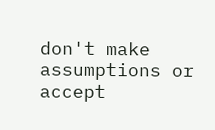don't make assumptions or
accept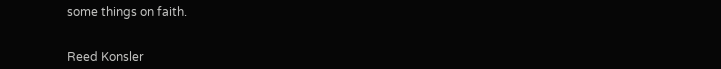some things on faith.


Reed Konsler